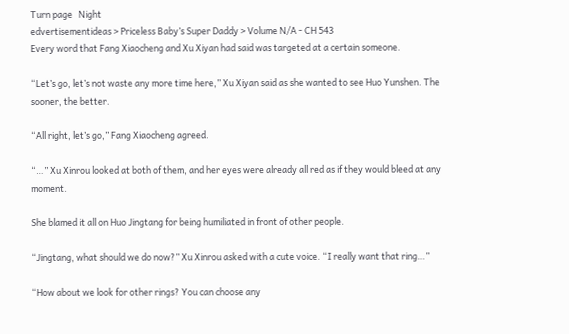Turn page   Night
edvertisementideas > Priceless Baby’s Super Daddy > Volume N/A - CH 543
Every word that Fang Xiaocheng and Xu Xiyan had said was targeted at a certain someone.

“Let’s go, let’s not waste any more time here,” Xu Xiyan said as she wanted to see Huo Yunshen. The sooner, the better.

“All right, let’s go,” Fang Xiaocheng agreed.

“…” Xu Xinrou looked at both of them, and her eyes were already all red as if they would bleed at any moment.

She blamed it all on Huo Jingtang for being humiliated in front of other people.

“Jingtang, what should we do now?” Xu Xinrou asked with a cute voice. “I really want that ring…”

“How about we look for other rings? You can choose any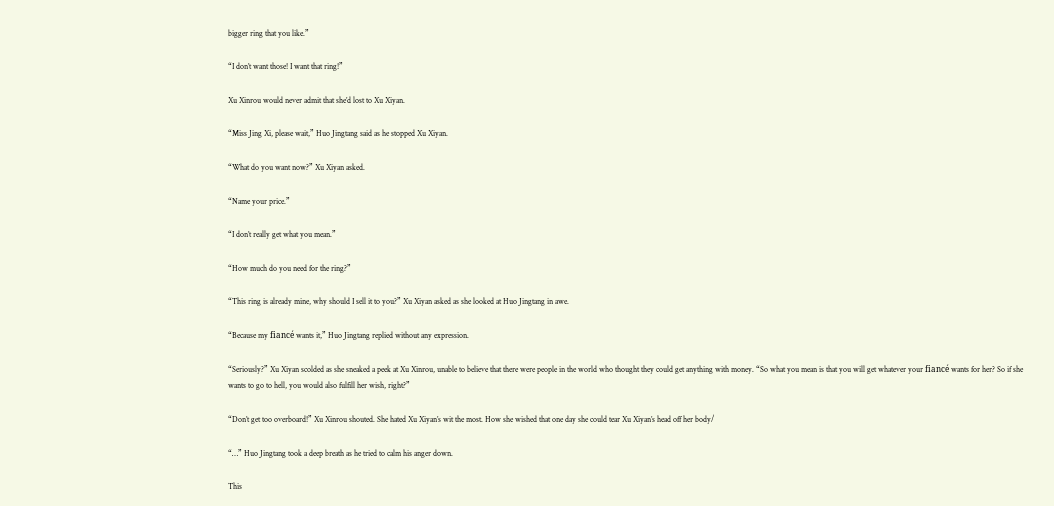bigger ring that you like.”

“I don’t want those! I want that ring!”

Xu Xinrou would never admit that she’d lost to Xu Xiyan.

“Miss Jing Xi, please wait,” Huo Jingtang said as he stopped Xu Xiyan.

“What do you want now?” Xu Xiyan asked.

“Name your price.”

“I don’t really get what you mean.”

“How much do you need for the ring?”

“This ring is already mine, why should I sell it to you?” Xu Xiyan asked as she looked at Huo Jingtang in awe.

“Because my fiancé wants it,” Huo Jingtang replied without any expression.

“Seriously?” Xu Xiyan scolded as she sneaked a peek at Xu Xinrou, unable to believe that there were people in the world who thought they could get anything with money. “So what you mean is that you will get whatever your fiancé wants for her? So if she wants to go to hell, you would also fulfill her wish, right?”

“Don’t get too overboard!” Xu Xinrou shouted. She hated Xu Xiyan’s wit the most. How she wished that one day she could tear Xu Xiyan’s head off her body/

“…” Huo Jingtang took a deep breath as he tried to calm his anger down.

This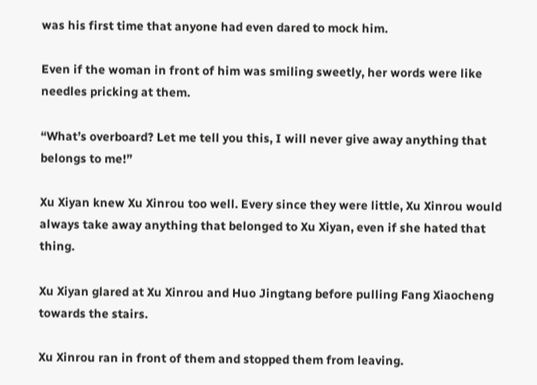was his first time that anyone had even dared to mock him.

Even if the woman in front of him was smiling sweetly, her words were like needles pricking at them.

“What’s overboard? Let me tell you this, I will never give away anything that belongs to me!”

Xu Xiyan knew Xu Xinrou too well. Every since they were little, Xu Xinrou would always take away anything that belonged to Xu Xiyan, even if she hated that thing.

Xu Xiyan glared at Xu Xinrou and Huo Jingtang before pulling Fang Xiaocheng towards the stairs.

Xu Xinrou ran in front of them and stopped them from leaving.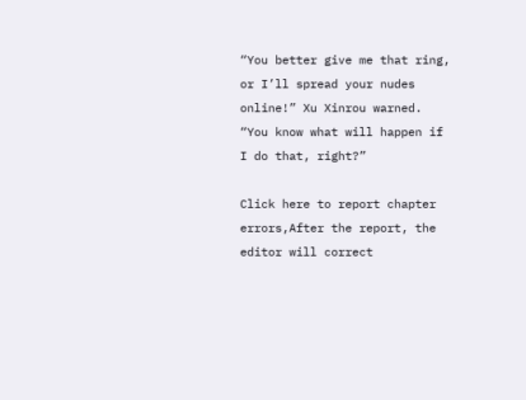“You better give me that ring, or I’ll spread your nudes online!” Xu Xinrou warned. “You know what will happen if I do that, right?”

Click here to report chapter errors,After the report, the editor will correct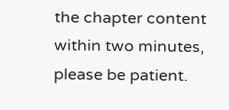the chapter content within two minutes, please be patient.